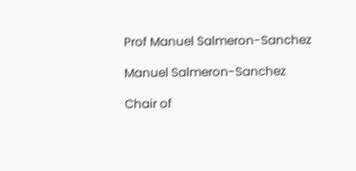Prof Manuel Salmeron-Sanchez

Manuel Salmeron-Sanchez

Chair of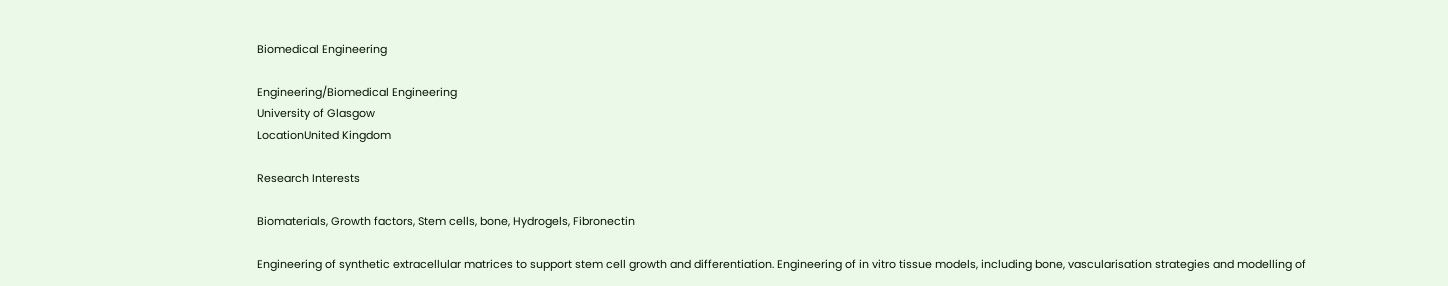Biomedical Engineering

Engineering/Biomedical Engineering
University of Glasgow
LocationUnited Kingdom

Research Interests

Biomaterials, Growth factors, Stem cells, bone, Hydrogels, Fibronectin

Engineering of synthetic extracellular matrices to support stem cell growth and differentiation. Engineering of in vitro tissue models, including bone, vascularisation strategies and modelling of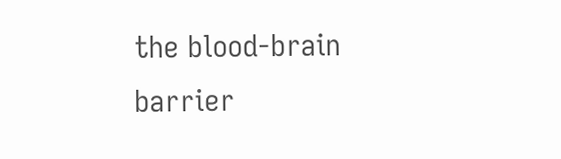the blood-brain barrier